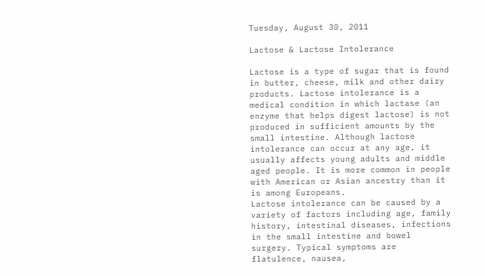Tuesday, August 30, 2011

Lactose & Lactose Intolerance

Lactose is a type of sugar that is found in butter, cheese, milk and other dairy products. Lactose intolerance is a medical condition in which lactase (an enzyme that helps digest lactose) is not produced in sufficient amounts by the small intestine. Although lactose intolerance can occur at any age, it usually affects young adults and middle aged people. It is more common in people with American or Asian ancestry than it is among Europeans.
Lactose intolerance can be caused by a variety of factors including age, family history, intestinal diseases, infections in the small intestine and bowel surgery. Typical symptoms are flatulence, nausea,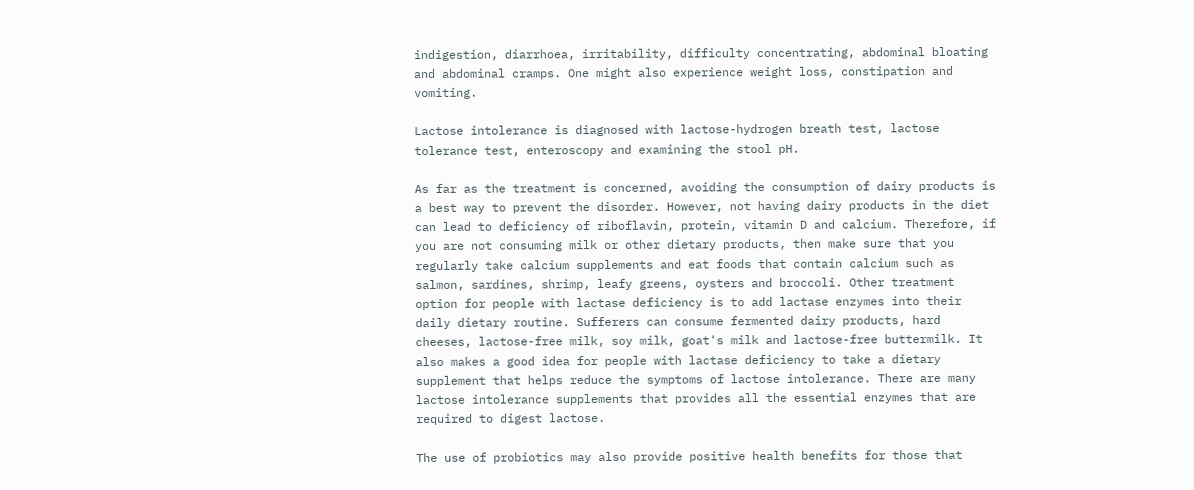indigestion, diarrhoea, irritability, difficulty concentrating, abdominal bloating and abdominal cramps. One might also experience weight loss, constipation and vomiting.

Lactose intolerance is diagnosed with lactose-hydrogen breath test, lactose tolerance test, enteroscopy and examining the stool pH.

As far as the treatment is concerned, avoiding the consumption of dairy products is a best way to prevent the disorder. However, not having dairy products in the diet can lead to deficiency of riboflavin, protein, vitamin D and calcium. Therefore, if you are not consuming milk or other dietary products, then make sure that you regularly take calcium supplements and eat foods that contain calcium such as salmon, sardines, shrimp, leafy greens, oysters and broccoli. Other treatment option for people with lactase deficiency is to add lactase enzymes into their daily dietary routine. Sufferers can consume fermented dairy products, hard cheeses, lactose-free milk, soy milk, goat's milk and lactose-free buttermilk. It also makes a good idea for people with lactase deficiency to take a dietary supplement that helps reduce the symptoms of lactose intolerance. There are many lactose intolerance supplements that provides all the essential enzymes that are required to digest lactose.

The use of probiotics may also provide positive health benefits for those that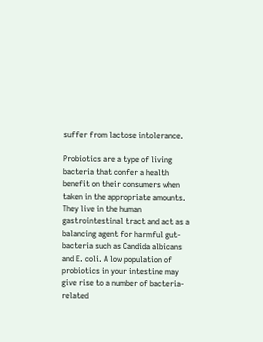suffer from lactose intolerance.

Probiotics are a type of living bacteria that confer a health benefit on their consumers when taken in the appropriate amounts. They live in the human gastrointestinal tract and act as a balancing agent for harmful gut-bacteria such as Candida albicans and E. coli. A low population of probiotics in your intestine may give rise to a number of bacteria-related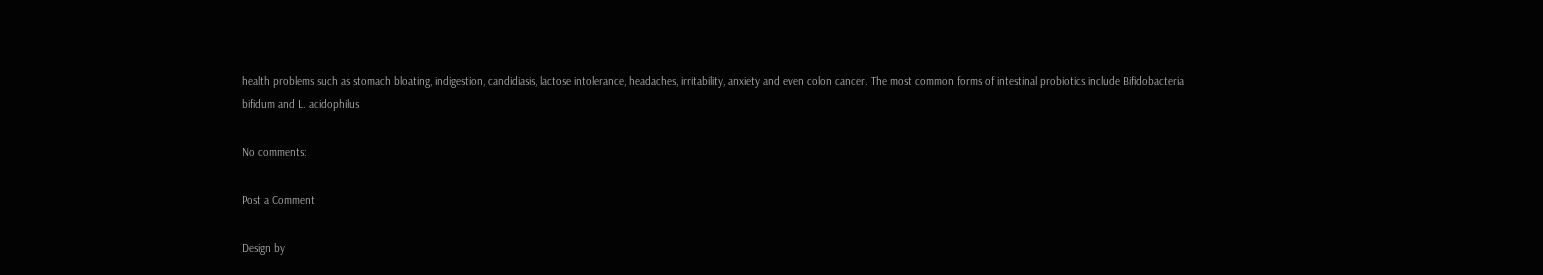health problems such as stomach bloating, indigestion, candidiasis, lactose intolerance, headaches, irritability, anxiety and even colon cancer. The most common forms of intestinal probiotics include Bifidobacteria bifidum and L. acidophilus

No comments:

Post a Comment

Design by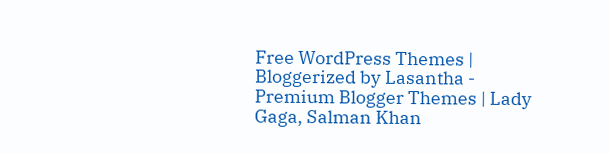Free WordPress Themes | Bloggerized by Lasantha - Premium Blogger Themes | Lady Gaga, Salman Khan